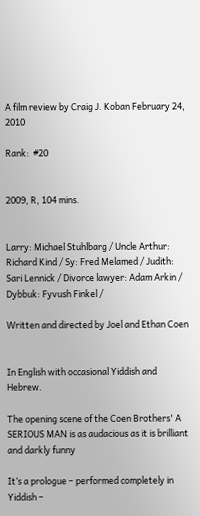A film review by Craig J. Koban February 24, 2010

Rank:  #20


2009, R, 104 mins.


Larry: Michael Stuhlbarg / Uncle Arthur: Richard Kind / Sy: Fred Melamed / Judith: Sari Lennick / Divorce lawyer: Adam Arkin / Dybbuk: Fyvush Finkel /

Written and directed by Joel and Ethan Coen


In English with occasional Yiddish and Hebrew.

The opening scene of the Coen Brothers' A SERIOUS MAN is as audacious as it is brilliant and darkly funny

It’s a prologue – performed completely in Yiddish –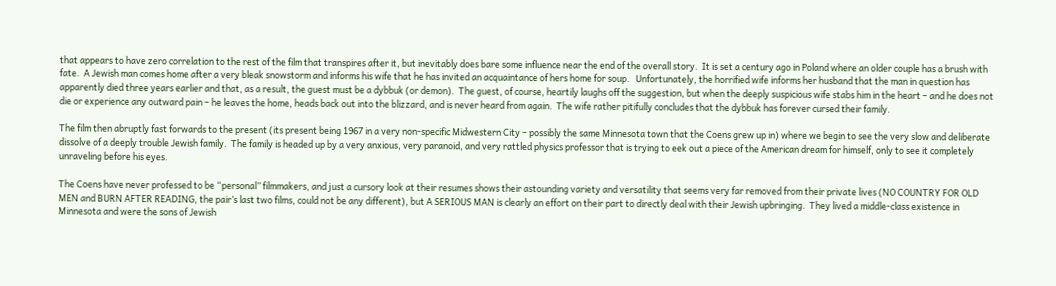that appears to have zero correlation to the rest of the film that transpires after it, but inevitably does bare some influence near the end of the overall story.  It is set a century ago in Poland where an older couple has a brush with fate.  A Jewish man comes home after a very bleak snowstorm and informs his wife that he has invited an acquaintance of hers home for soup.   Unfortunately, the horrified wife informs her husband that the man in question has apparently died three years earlier and that, as a result, the guest must be a dybbuk (or demon).  The guest, of course, heartily laughs off the suggestion, but when the deeply suspicious wife stabs him in the heart – and he does not die or experience any outward pain – he leaves the home, heads back out into the blizzard, and is never heard from again.  The wife rather pitifully concludes that the dybbuk has forever cursed their family.

The film then abruptly fast forwards to the present (its present being 1967 in a very non-specific Midwestern City – possibly the same Minnesota town that the Coens grew up in) where we begin to see the very slow and deliberate dissolve of a deeply trouble Jewish family.  The family is headed up by a very anxious, very paranoid, and very rattled physics professor that is trying to eek out a piece of the American dream for himself, only to see it completely unraveling before his eyes.

The Coens have never professed to be “personal” filmmakers, and just a cursory look at their resumes shows their astounding variety and versatility that seems very far removed from their private lives (NO COUNTRY FOR OLD MEN and BURN AFTER READING, the pair’s last two films, could not be any different), but A SERIOUS MAN is clearly an effort on their part to directly deal with their Jewish upbringing.  They lived a middle-class existence in Minnesota and were the sons of Jewish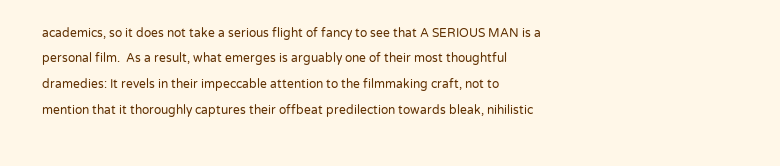academics, so it does not take a serious flight of fancy to see that A SERIOUS MAN is a personal film.  As a result, what emerges is arguably one of their most thoughtful dramedies: It revels in their impeccable attention to the filmmaking craft, not to mention that it thoroughly captures their offbeat predilection towards bleak, nihilistic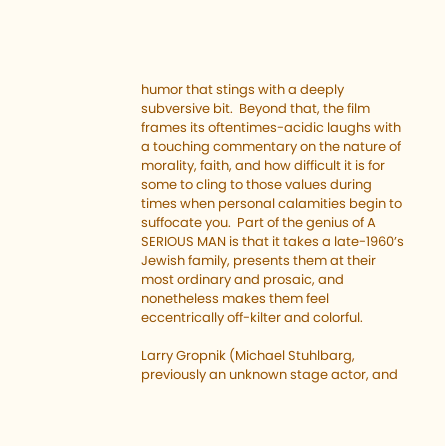humor that stings with a deeply subversive bit.  Beyond that, the film frames its oftentimes-acidic laughs with a touching commentary on the nature of morality, faith, and how difficult it is for some to cling to those values during times when personal calamities begin to suffocate you.  Part of the genius of A SERIOUS MAN is that it takes a late-1960’s Jewish family, presents them at their most ordinary and prosaic, and nonetheless makes them feel eccentrically off-kilter and colorful.

Larry Gropnik (Michael Stuhlbarg, previously an unknown stage actor, and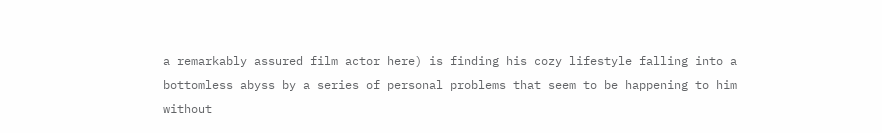a remarkably assured film actor here) is finding his cozy lifestyle falling into a bottomless abyss by a series of personal problems that seem to be happening to him without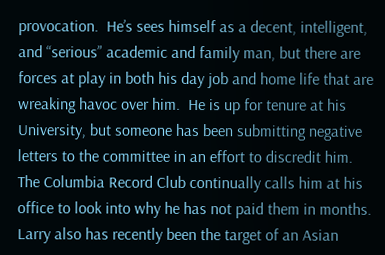provocation.  He’s sees himself as a decent, intelligent, and “serious” academic and family man, but there are forces at play in both his day job and home life that are wreaking havoc over him.  He is up for tenure at his University, but someone has been submitting negative letters to the committee in an effort to discredit him.  The Columbia Record Club continually calls him at his office to look into why he has not paid them in months.  Larry also has recently been the target of an Asian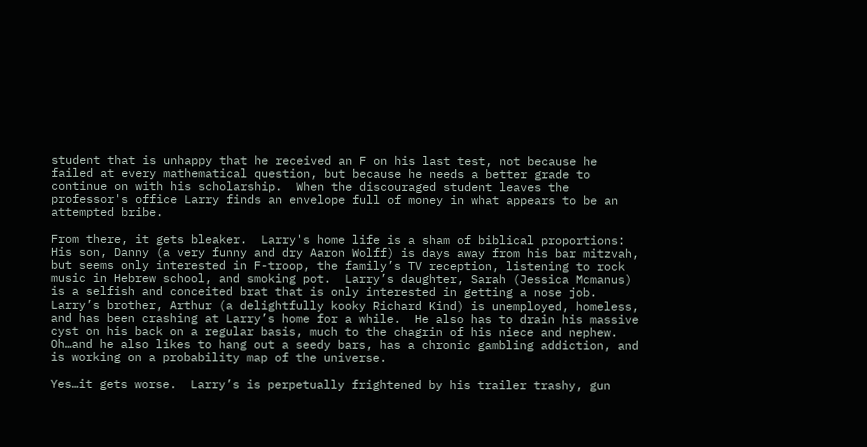student that is unhappy that he received an F on his last test, not because he failed at every mathematical question, but because he needs a better grade to continue on with his scholarship.  When the discouraged student leaves the professor's office Larry finds an envelope full of money in what appears to be an attempted bribe.

From there, it gets bleaker.  Larry's home life is a sham of biblical proportions: His son, Danny (a very funny and dry Aaron Wolff) is days away from his bar mitzvah, but seems only interested in F-troop, the family’s TV reception, listening to rock music in Hebrew school, and smoking pot.  Larry’s daughter, Sarah (Jessica Mcmanus) is a selfish and conceited brat that is only interested in getting a nose job.  Larry’s brother, Arthur (a delightfully kooky Richard Kind) is unemployed, homeless, and has been crashing at Larry’s home for a while.  He also has to drain his massive cyst on his back on a regular basis, much to the chagrin of his niece and nephew.  Oh…and he also likes to hang out a seedy bars, has a chronic gambling addiction, and is working on a probability map of the universe.

Yes…it gets worse.  Larry’s is perpetually frightened by his trailer trashy, gun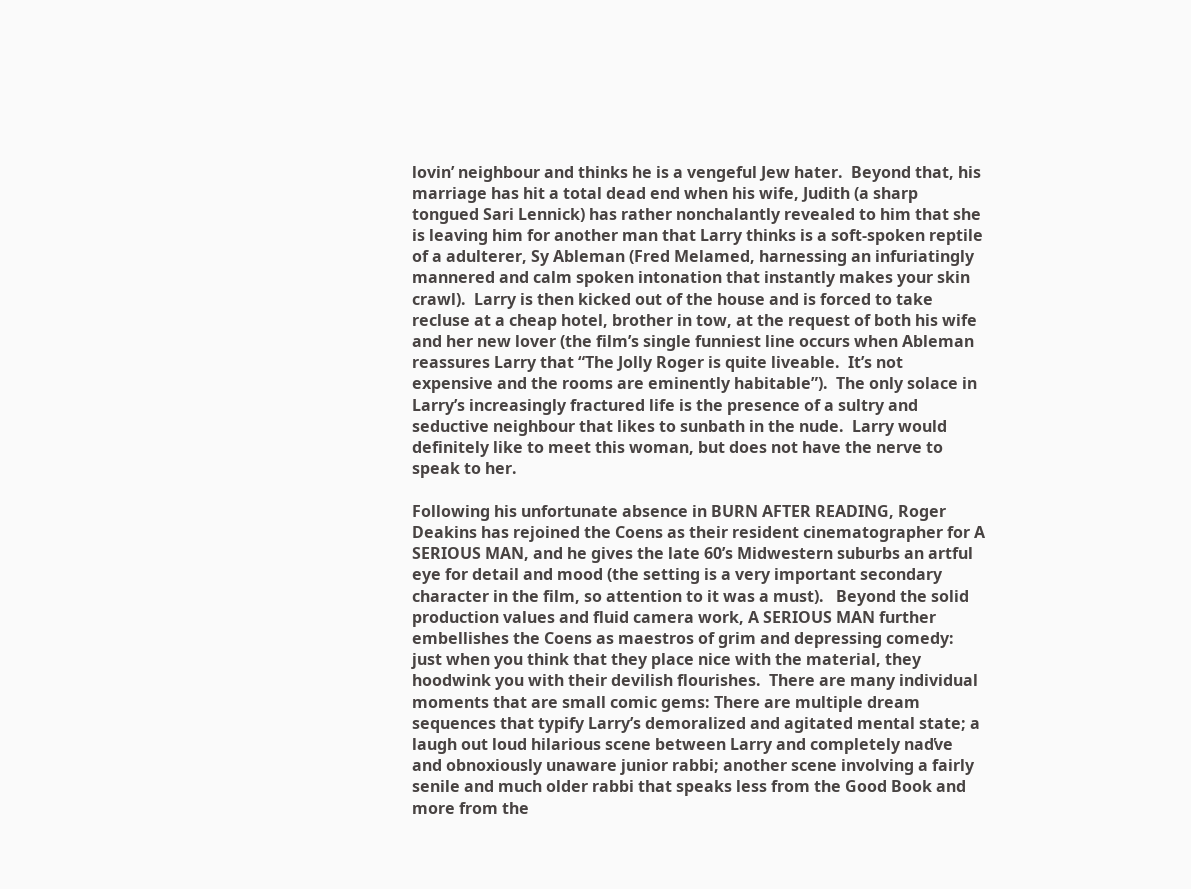lovin’ neighbour and thinks he is a vengeful Jew hater.  Beyond that, his marriage has hit a total dead end when his wife, Judith (a sharp tongued Sari Lennick) has rather nonchalantly revealed to him that she is leaving him for another man that Larry thinks is a soft-spoken reptile of a adulterer, Sy Ableman (Fred Melamed, harnessing an infuriatingly mannered and calm spoken intonation that instantly makes your skin crawl).  Larry is then kicked out of the house and is forced to take recluse at a cheap hotel, brother in tow, at the request of both his wife and her new lover (the film’s single funniest line occurs when Ableman reassures Larry that “The Jolly Roger is quite liveable.  It’s not expensive and the rooms are eminently habitable”).  The only solace in Larry’s increasingly fractured life is the presence of a sultry and seductive neighbour that likes to sunbath in the nude.  Larry would definitely like to meet this woman, but does not have the nerve to speak to her.

Following his unfortunate absence in BURN AFTER READING, Roger Deakins has rejoined the Coens as their resident cinematographer for A SERIOUS MAN, and he gives the late 60’s Midwestern suburbs an artful eye for detail and mood (the setting is a very important secondary character in the film, so attention to it was a must).   Beyond the solid production values and fluid camera work, A SERIOUS MAN further embellishes the Coens as maestros of grim and depressing comedy: just when you think that they place nice with the material, they hoodwink you with their devilish flourishes.  There are many individual moments that are small comic gems: There are multiple dream sequences that typify Larry’s demoralized and agitated mental state; a laugh out loud hilarious scene between Larry and completely naďve and obnoxiously unaware junior rabbi; another scene involving a fairly senile and much older rabbi that speaks less from the Good Book and more from the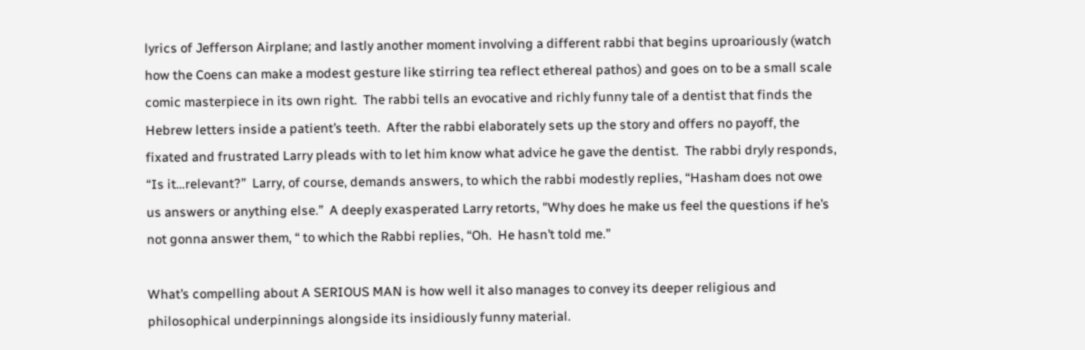lyrics of Jefferson Airplane; and lastly another moment involving a different rabbi that begins uproariously (watch how the Coens can make a modest gesture like stirring tea reflect ethereal pathos) and goes on to be a small scale comic masterpiece in its own right.  The rabbi tells an evocative and richly funny tale of a dentist that finds the Hebrew letters inside a patient’s teeth.  After the rabbi elaborately sets up the story and offers no payoff, the fixated and frustrated Larry pleads with to let him know what advice he gave the dentist.  The rabbi dryly responds, “Is it…relevant?”  Larry, of course, demands answers, to which the rabbi modestly replies, “Hasham does not owe us answers or anything else.”  A deeply exasperated Larry retorts, "Why does he make us feel the questions if he’s not gonna answer them, “ to which the Rabbi replies, “Oh.  He hasn’t told me.”

What’s compelling about A SERIOUS MAN is how well it also manages to convey its deeper religious and philosophical underpinnings alongside its insidiously funny material.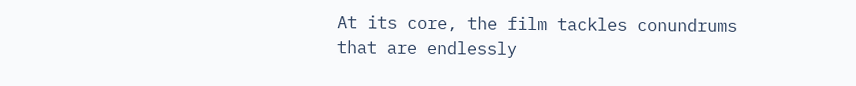At its core, the film tackles conundrums that are endlessly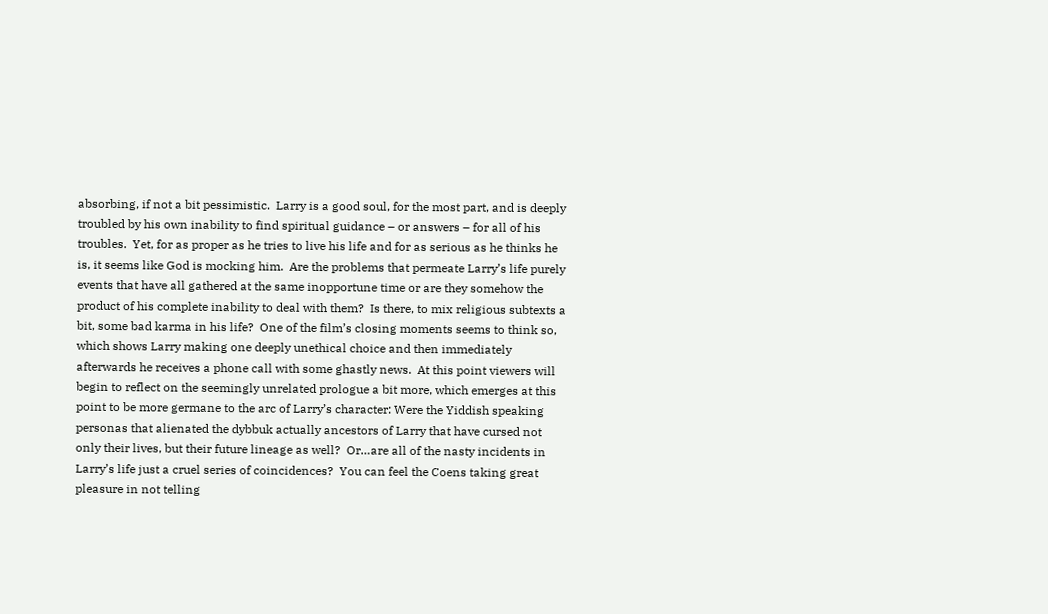absorbing, if not a bit pessimistic.  Larry is a good soul, for the most part, and is deeply troubled by his own inability to find spiritual guidance – or answers – for all of his troubles.  Yet, for as proper as he tries to live his life and for as serious as he thinks he is, it seems like God is mocking him.  Are the problems that permeate Larry’s life purely events that have all gathered at the same inopportune time or are they somehow the product of his complete inability to deal with them?  Is there, to mix religious subtexts a bit, some bad karma in his life?  One of the film’s closing moments seems to think so, which shows Larry making one deeply unethical choice and then immediately afterwards he receives a phone call with some ghastly news.  At this point viewers will begin to reflect on the seemingly unrelated prologue a bit more, which emerges at this point to be more germane to the arc of Larry’s character: Were the Yiddish speaking personas that alienated the dybbuk actually ancestors of Larry that have cursed not only their lives, but their future lineage as well?  Or…are all of the nasty incidents in Larry’s life just a cruel series of coincidences?  You can feel the Coens taking great pleasure in not telling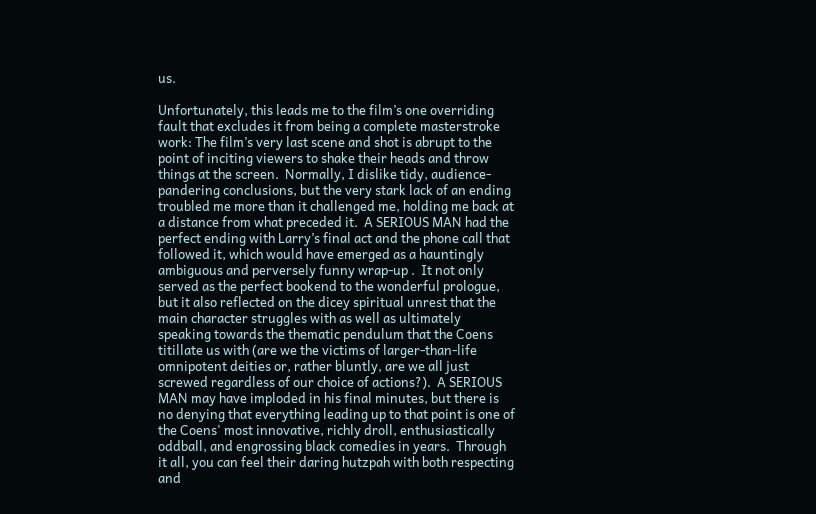us.

Unfortunately, this leads me to the film’s one overriding fault that excludes it from being a complete masterstroke work: The film’s very last scene and shot is abrupt to the point of inciting viewers to shake their heads and throw things at the screen.  Normally, I dislike tidy, audience-pandering conclusions, but the very stark lack of an ending troubled me more than it challenged me, holding me back at a distance from what preceded it.  A SERIOUS MAN had the perfect ending with Larry’s final act and the phone call that followed it, which would have emerged as a hauntingly ambiguous and perversely funny wrap-up .  It not only served as the perfect bookend to the wonderful prologue, but it also reflected on the dicey spiritual unrest that the main character struggles with as well as ultimately speaking towards the thematic pendulum that the Coens titillate us with (are we the victims of larger-than-life omnipotent deities or, rather bluntly, are we all just screwed regardless of our choice of actions?).  A SERIOUS MAN may have imploded in his final minutes, but there is no denying that everything leading up to that point is one of the Coens' most innovative, richly droll, enthusiastically oddball, and engrossing black comedies in years.  Through it all, you can feel their daring hutzpah with both respecting and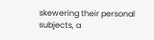skewering their personal subjects, a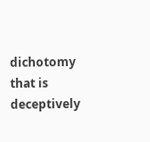dichotomy that is deceptively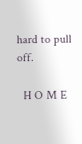hard to pull off.

  H O M E